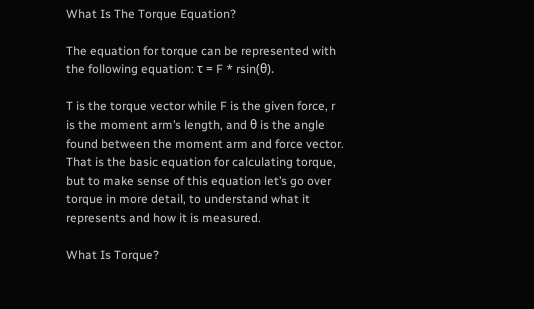What Is The Torque Equation?

The equation for torque can be represented with the following equation: τ = F * rsin(θ).

T is the torque vector while F is the given force, r is the moment arm’s length, and θ is the angle found between the moment arm and force vector. That is the basic equation for calculating torque, but to make sense of this equation let’s go over torque in more detail, to understand what it represents and how it is measured.

What Is Torque?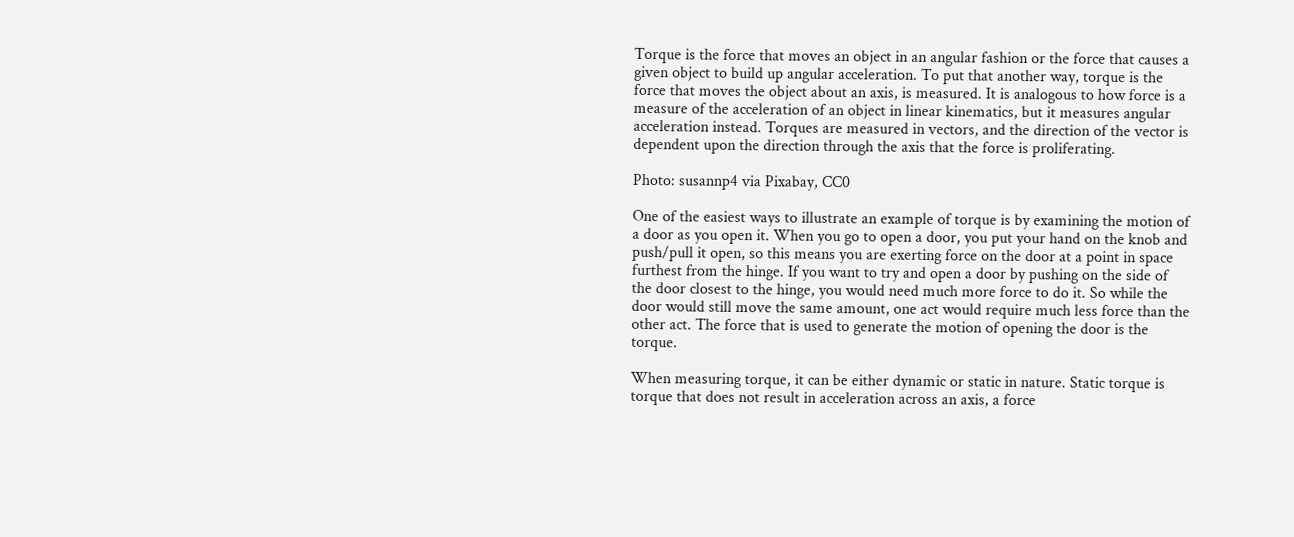Torque is the force that moves an object in an angular fashion or the force that causes a given object to build up angular acceleration. To put that another way, torque is the force that moves the object about an axis, is measured. It is analogous to how force is a measure of the acceleration of an object in linear kinematics, but it measures angular acceleration instead. Torques are measured in vectors, and the direction of the vector is dependent upon the direction through the axis that the force is proliferating.

Photo: susannp4 via Pixabay, CC0

One of the easiest ways to illustrate an example of torque is by examining the motion of a door as you open it. When you go to open a door, you put your hand on the knob and push/pull it open, so this means you are exerting force on the door at a point in space furthest from the hinge. If you want to try and open a door by pushing on the side of the door closest to the hinge, you would need much more force to do it. So while the door would still move the same amount, one act would require much less force than the other act. The force that is used to generate the motion of opening the door is the torque.

When measuring torque, it can be either dynamic or static in nature. Static torque is torque that does not result in acceleration across an axis, a force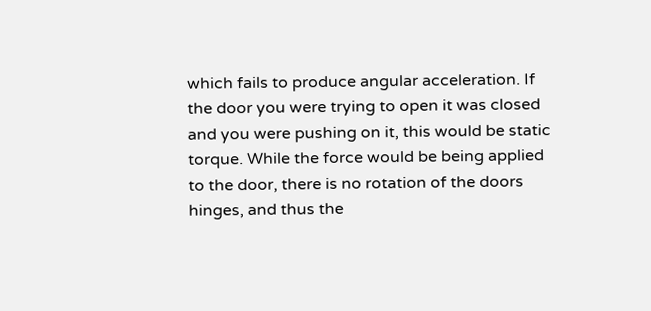which fails to produce angular acceleration. If the door you were trying to open it was closed and you were pushing on it, this would be static torque. While the force would be being applied to the door, there is no rotation of the doors hinges, and thus the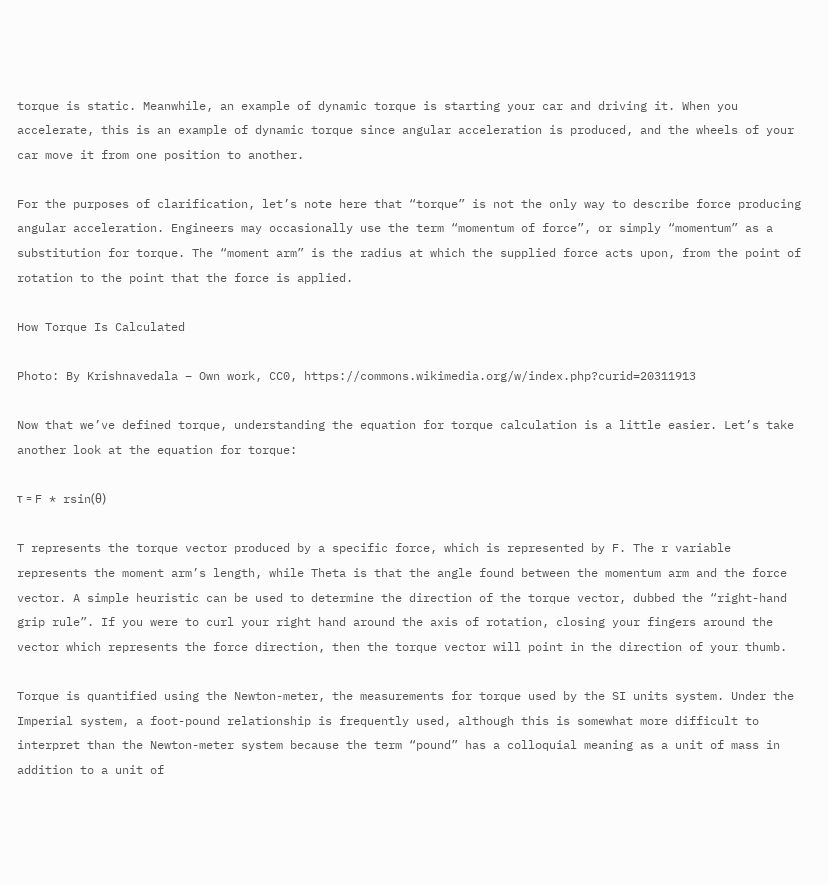torque is static. Meanwhile, an example of dynamic torque is starting your car and driving it. When you accelerate, this is an example of dynamic torque since angular acceleration is produced, and the wheels of your car move it from one position to another.

For the purposes of clarification, let’s note here that “torque” is not the only way to describe force producing angular acceleration. Engineers may occasionally use the term “momentum of force”, or simply “momentum” as a substitution for torque. The “moment arm” is the radius at which the supplied force acts upon, from the point of rotation to the point that the force is applied.

How Torque Is Calculated

Photo: By Krishnavedala – Own work, CC0, https://commons.wikimedia.org/w/index.php?curid=20311913

Now that we’ve defined torque, understanding the equation for torque calculation is a little easier. Let’s take another look at the equation for torque:

τ = F * rsin(θ)

T represents the torque vector produced by a specific force, which is represented by F. The r variable represents the moment arm’s length, while Theta is that the angle found between the momentum arm and the force vector. A simple heuristic can be used to determine the direction of the torque vector, dubbed the “right-hand grip rule”. If you were to curl your right hand around the axis of rotation, closing your fingers around the vector which represents the force direction, then the torque vector will point in the direction of your thumb.

Torque is quantified using the Newton-meter, the measurements for torque used by the SI units system. Under the Imperial system, a foot-pound relationship is frequently used, although this is somewhat more difficult to interpret than the Newton-meter system because the term “pound” has a colloquial meaning as a unit of mass in addition to a unit of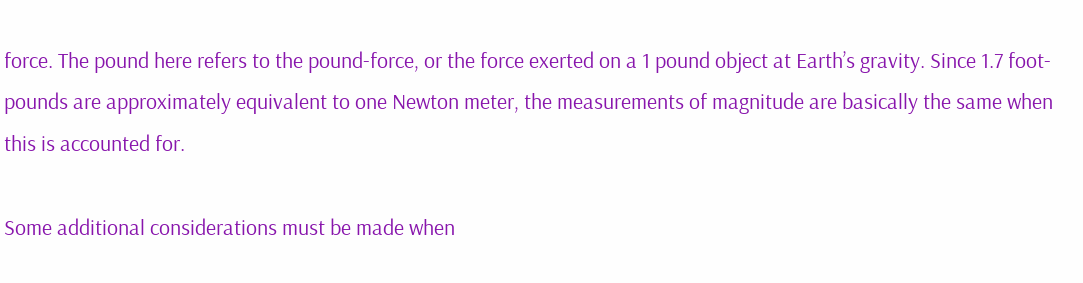force. The pound here refers to the pound-force, or the force exerted on a 1 pound object at Earth’s gravity. Since 1.7 foot-pounds are approximately equivalent to one Newton meter, the measurements of magnitude are basically the same when this is accounted for.

Some additional considerations must be made when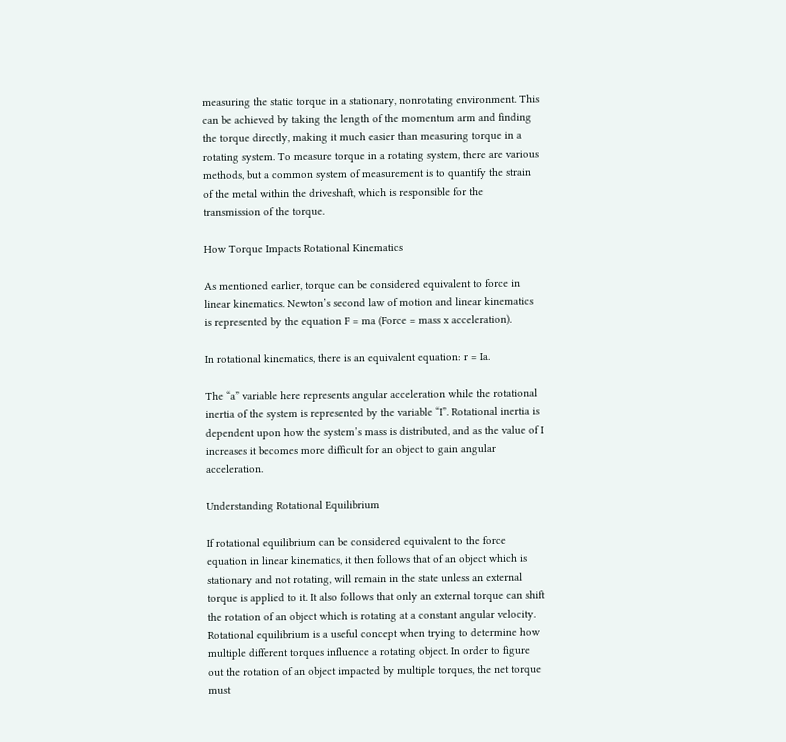measuring the static torque in a stationary, nonrotating environment. This can be achieved by taking the length of the momentum arm and finding the torque directly, making it much easier than measuring torque in a rotating system. To measure torque in a rotating system, there are various methods, but a common system of measurement is to quantify the strain of the metal within the driveshaft, which is responsible for the transmission of the torque.

How Torque Impacts Rotational Kinematics

As mentioned earlier, torque can be considered equivalent to force in linear kinematics. Newton’s second law of motion and linear kinematics is represented by the equation F = ma (Force = mass x acceleration).

In rotational kinematics, there is an equivalent equation: r = Ia.

The “a” variable here represents angular acceleration while the rotational inertia of the system is represented by the variable “I”. Rotational inertia is dependent upon how the system’s mass is distributed, and as the value of I increases it becomes more difficult for an object to gain angular acceleration.

Understanding Rotational Equilibrium

If rotational equilibrium can be considered equivalent to the force equation in linear kinematics, it then follows that of an object which is stationary and not rotating, will remain in the state unless an external torque is applied to it. It also follows that only an external torque can shift the rotation of an object which is rotating at a constant angular velocity. Rotational equilibrium is a useful concept when trying to determine how multiple different torques influence a rotating object. In order to figure out the rotation of an object impacted by multiple torques, the net torque must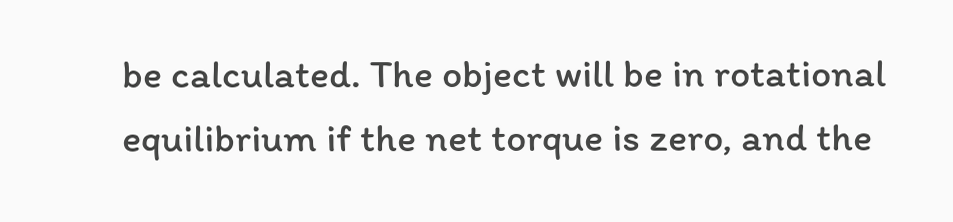be calculated. The object will be in rotational equilibrium if the net torque is zero, and the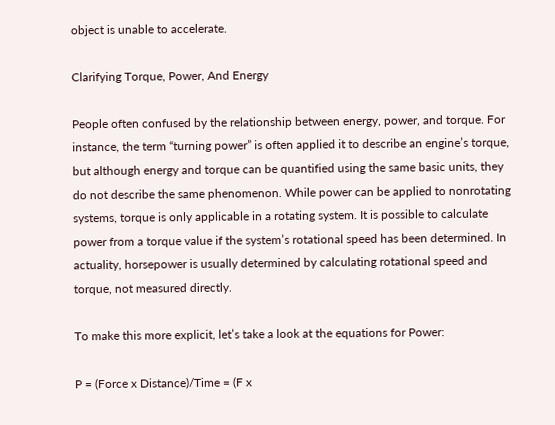object is unable to accelerate.

Clarifying Torque, Power, And Energy

People often confused by the relationship between energy, power, and torque. For instance, the term “turning power” is often applied it to describe an engine’s torque, but although energy and torque can be quantified using the same basic units, they do not describe the same phenomenon. While power can be applied to nonrotating systems, torque is only applicable in a rotating system. It is possible to calculate power from a torque value if the system’s rotational speed has been determined. In actuality, horsepower is usually determined by calculating rotational speed and torque, not measured directly.

To make this more explicit, let’s take a look at the equations for Power:

P = (Force x Distance)/Time = (F x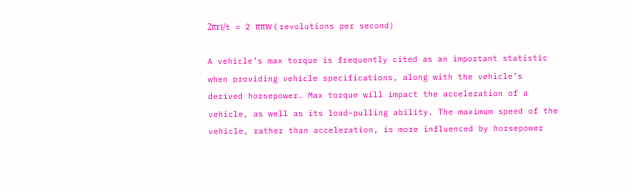2πr)/t = 2 ππw ( revolutions per second)

A vehicle’s max torque is frequently cited as an important statistic when providing vehicle specifications, along with the vehicle’s derived horsepower. Max torque will impact the acceleration of a vehicle, as well as its load-pulling ability. The maximum speed of the vehicle, rather than acceleration, is more influenced by horsepower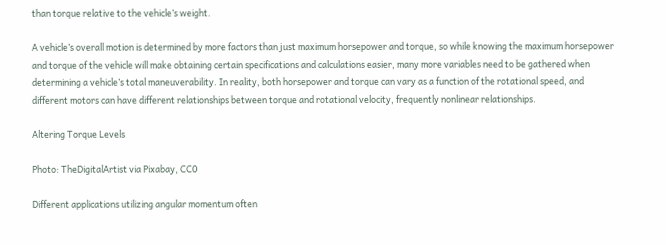than torque relative to the vehicle’s weight.

A vehicle’s overall motion is determined by more factors than just maximum horsepower and torque, so while knowing the maximum horsepower and torque of the vehicle will make obtaining certain specifications and calculations easier, many more variables need to be gathered when determining a vehicle’s total maneuverability. In reality, both horsepower and torque can vary as a function of the rotational speed, and different motors can have different relationships between torque and rotational velocity, frequently nonlinear relationships.

Altering Torque Levels

Photo: TheDigitalArtist via Pixabay, CC0

Different applications utilizing angular momentum often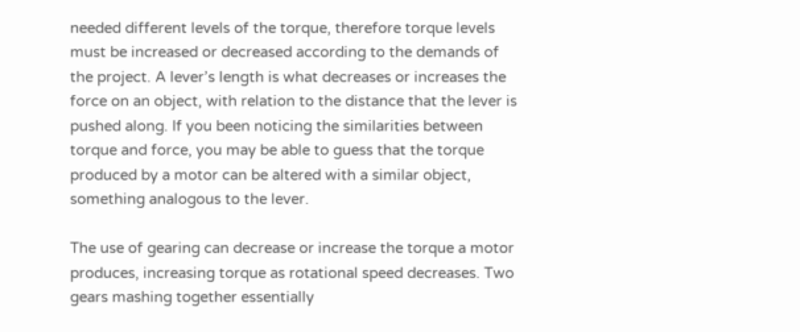needed different levels of the torque, therefore torque levels must be increased or decreased according to the demands of the project. A lever’s length is what decreases or increases the force on an object, with relation to the distance that the lever is pushed along. If you been noticing the similarities between torque and force, you may be able to guess that the torque produced by a motor can be altered with a similar object, something analogous to the lever.

The use of gearing can decrease or increase the torque a motor produces, increasing torque as rotational speed decreases. Two gears mashing together essentially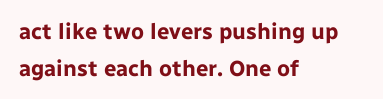act like two levers pushing up against each other. One of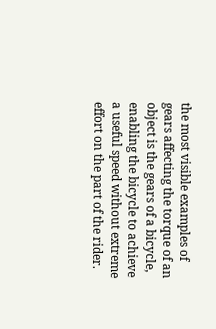the most visible examples of gears affecting the torque of an object is the gears of a bicycle, enabling the bicycle to achieve a useful speed without extreme effort on the part of the rider.